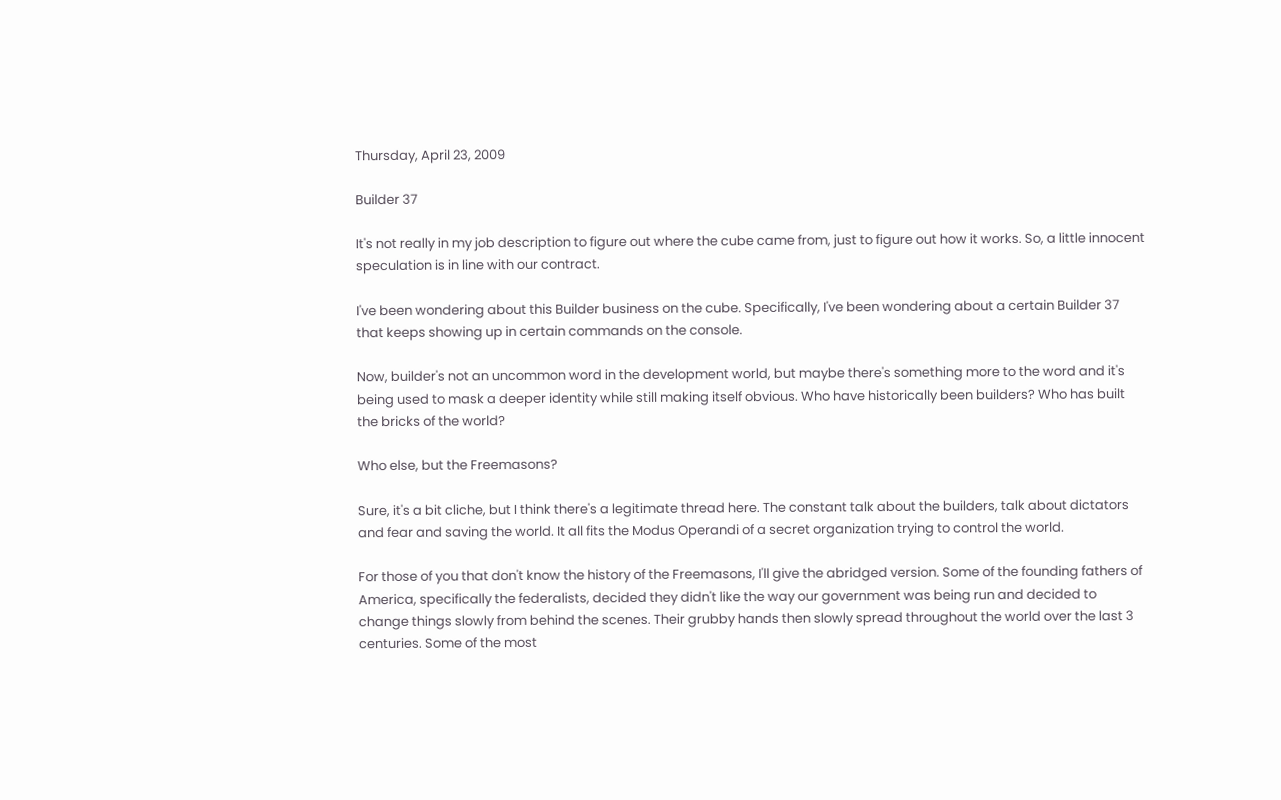Thursday, April 23, 2009

Builder 37

It's not really in my job description to figure out where the cube came from, just to figure out how it works. So, a little innocent speculation is in line with our contract.

I've been wondering about this Builder business on the cube. Specifically, I've been wondering about a certain Builder 37 that keeps showing up in certain commands on the console.

Now, builder's not an uncommon word in the development world, but maybe there's something more to the word and it's being used to mask a deeper identity while still making itself obvious. Who have historically been builders? Who has built the bricks of the world?

Who else, but the Freemasons?

Sure, it's a bit cliche, but I think there's a legitimate thread here. The constant talk about the builders, talk about dictators and fear and saving the world. It all fits the Modus Operandi of a secret organization trying to control the world.

For those of you that don't know the history of the Freemasons, I'll give the abridged version. Some of the founding fathers of America, specifically the federalists, decided they didn't like the way our government was being run and decided to change things slowly from behind the scenes. Their grubby hands then slowly spread throughout the world over the last 3 centuries. Some of the most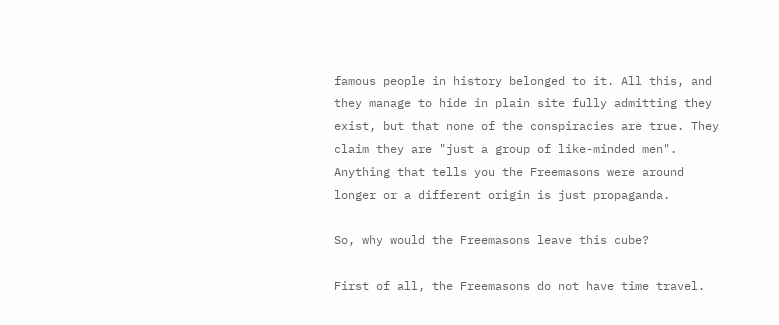famous people in history belonged to it. All this, and they manage to hide in plain site fully admitting they exist, but that none of the conspiracies are true. They claim they are "just a group of like-minded men". Anything that tells you the Freemasons were around longer or a different origin is just propaganda.

So, why would the Freemasons leave this cube?

First of all, the Freemasons do not have time travel.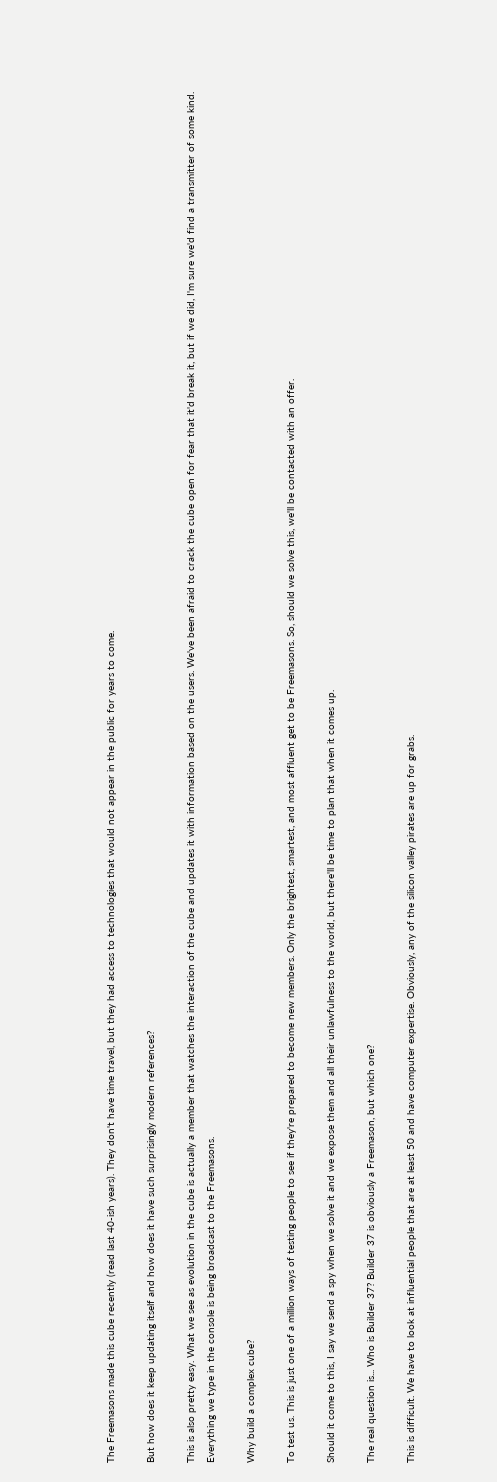The Freemasons made this cube recently (read last 40-ish years). They don't have time travel, but they had access to technologies that would not appear in the public for years to come.

But how does it keep updating itself and how does it have such surprisingly modern references?

This is also pretty easy. What we see as evolution in the cube is actually a member that watches the interaction of the cube and updates it with information based on the users. We've been afraid to crack the cube open for fear that it'd break it, but if we did, I'm sure we'd find a transmitter of some kind. Everything we type in the console is being broadcast to the Freemasons.

Why build a complex cube?

To test us. This is just one of a million ways of testing people to see if they're prepared to become new members. Only the brightest, smartest, and most affluent get to be Freemasons. So, should we solve this, we'll be contacted with an offer.

Should it come to this, I say we send a spy when we solve it and we expose them and all their unlawfulness to the world, but there'll be time to plan that when it comes up.

The real question is... Who is Builder 37? Builder 37 is obviously a Freemason, but which one?

This is difficult. We have to look at influential people that are at least 50 and have computer expertise. Obviously, any of the silicon valley pirates are up for grabs.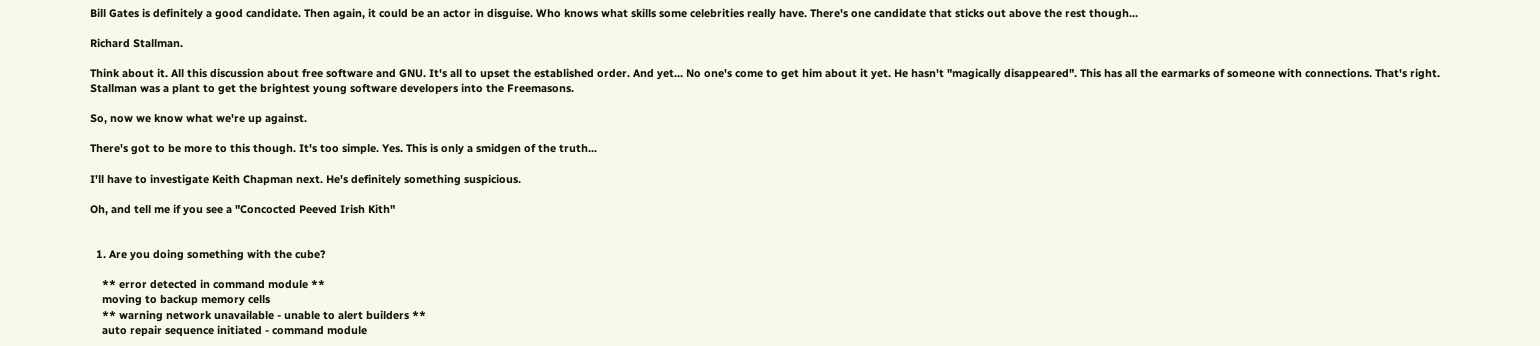Bill Gates is definitely a good candidate. Then again, it could be an actor in disguise. Who knows what skills some celebrities really have. There's one candidate that sticks out above the rest though...

Richard Stallman.

Think about it. All this discussion about free software and GNU. It's all to upset the established order. And yet... No one's come to get him about it yet. He hasn't "magically disappeared". This has all the earmarks of someone with connections. That's right. Stallman was a plant to get the brightest young software developers into the Freemasons.

So, now we know what we're up against.

There's got to be more to this though. It's too simple. Yes. This is only a smidgen of the truth...

I'll have to investigate Keith Chapman next. He's definitely something suspicious.

Oh, and tell me if you see a "Concocted Peeved Irish Kith"


  1. Are you doing something with the cube?

    ** error detected in command module **
    moving to backup memory cells
    ** warning network unavailable - unable to alert builders **
    auto repair sequence initiated - command module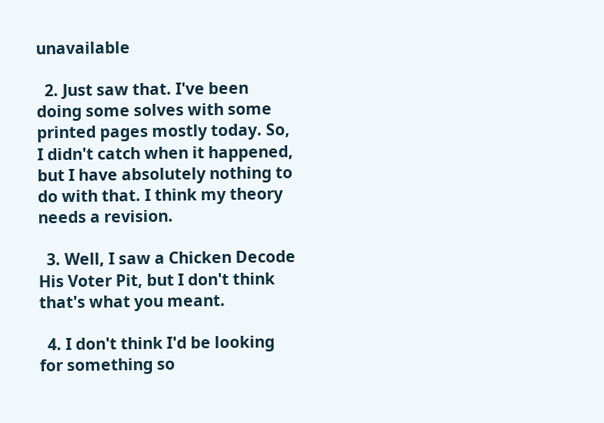unavailable

  2. Just saw that. I've been doing some solves with some printed pages mostly today. So, I didn't catch when it happened, but I have absolutely nothing to do with that. I think my theory needs a revision.

  3. Well, I saw a Chicken Decode His Voter Pit, but I don't think that's what you meant.

  4. I don't think I'd be looking for something so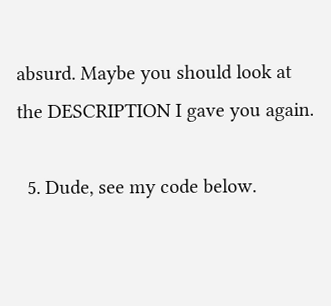absurd. Maybe you should look at the DESCRIPTION I gave you again.

  5. Dude, see my code below.